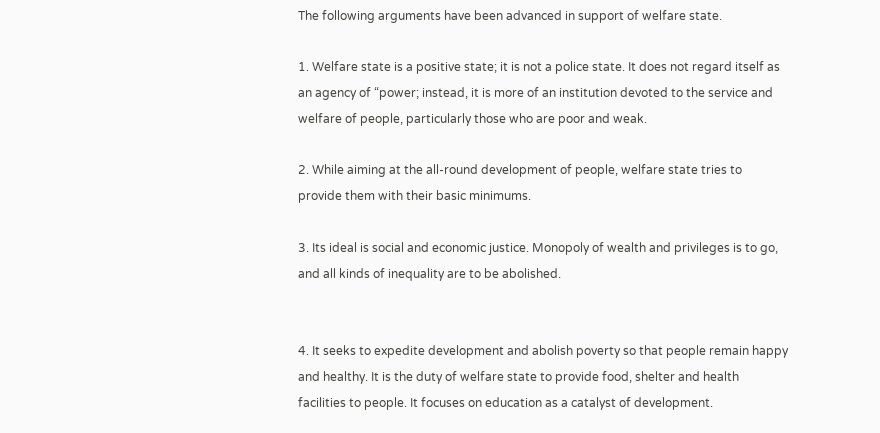The following arguments have been advanced in support of welfare state.

1. Welfare state is a positive state; it is not a police state. It does not regard itself as an agency of “power; instead, it is more of an institution devoted to the service and welfare of people, particularly those who are poor and weak.

2. While aiming at the all-round development of people, welfare state tries to provide them with their basic minimums.

3. Its ideal is social and economic justice. Monopoly of wealth and privileges is to go, and all kinds of inequality are to be abolished.


4. It seeks to expedite development and abolish poverty so that people remain happy and healthy. It is the duty of welfare state to provide food, shelter and health facilities to people. It focuses on education as a catalyst of development.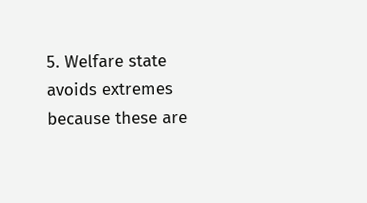5. Welfare state avoids extremes because these are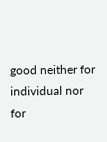good neither for individual nor for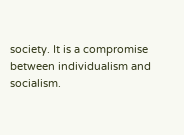society. It is a compromise between individualism and socialism.